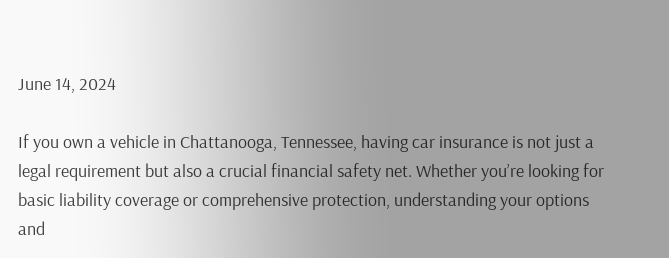June 14, 2024

If you own a vehicle in Chattanooga, Tennessee, having car insurance is not just a legal requirement but also a crucial financial safety net. Whether you’re looking for basic liability coverage or comprehensive protection, understanding your options and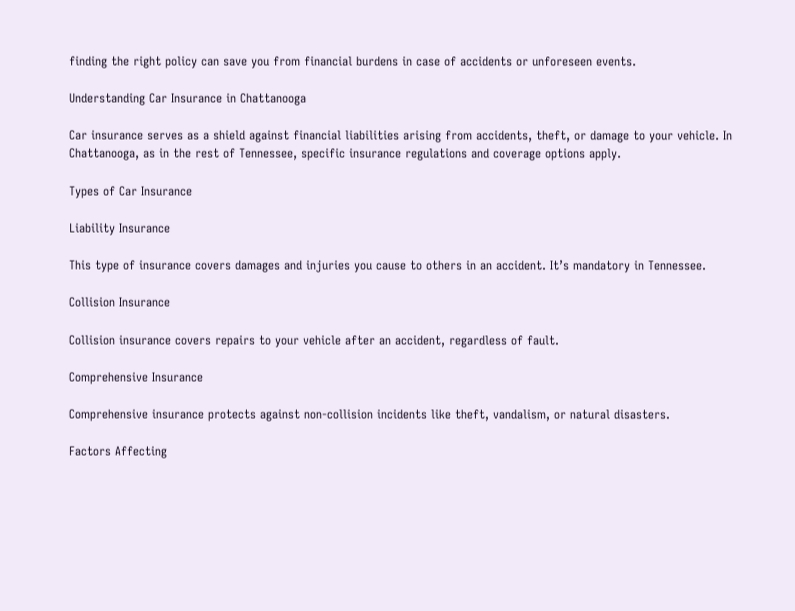finding the right policy can save you from financial burdens in case of accidents or unforeseen events.

Understanding Car Insurance in Chattanooga

Car insurance serves as a shield against financial liabilities arising from accidents, theft, or damage to your vehicle. In Chattanooga, as in the rest of Tennessee, specific insurance regulations and coverage options apply.

Types of Car Insurance

Liability Insurance

This type of insurance covers damages and injuries you cause to others in an accident. It’s mandatory in Tennessee.

Collision Insurance

Collision insurance covers repairs to your vehicle after an accident, regardless of fault.

Comprehensive Insurance

Comprehensive insurance protects against non-collision incidents like theft, vandalism, or natural disasters.

Factors Affecting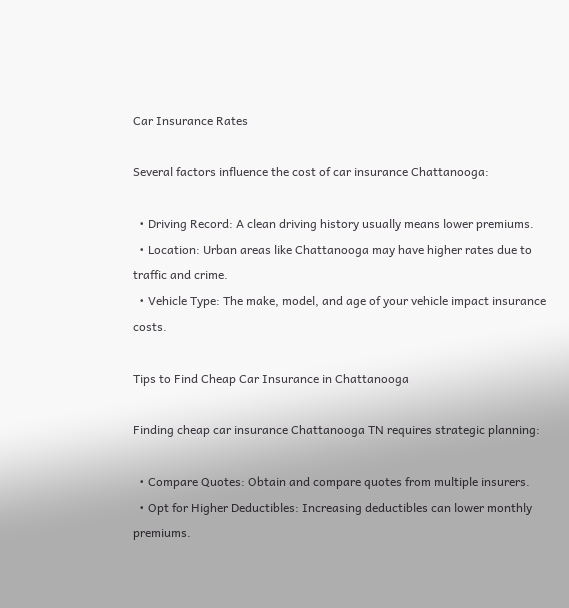Car Insurance Rates

Several factors influence the cost of car insurance Chattanooga:

  • Driving Record: A clean driving history usually means lower premiums.
  • Location: Urban areas like Chattanooga may have higher rates due to traffic and crime.
  • Vehicle Type: The make, model, and age of your vehicle impact insurance costs.

Tips to Find Cheap Car Insurance in Chattanooga

Finding cheap car insurance Chattanooga TN requires strategic planning:

  • Compare Quotes: Obtain and compare quotes from multiple insurers.
  • Opt for Higher Deductibles: Increasing deductibles can lower monthly premiums.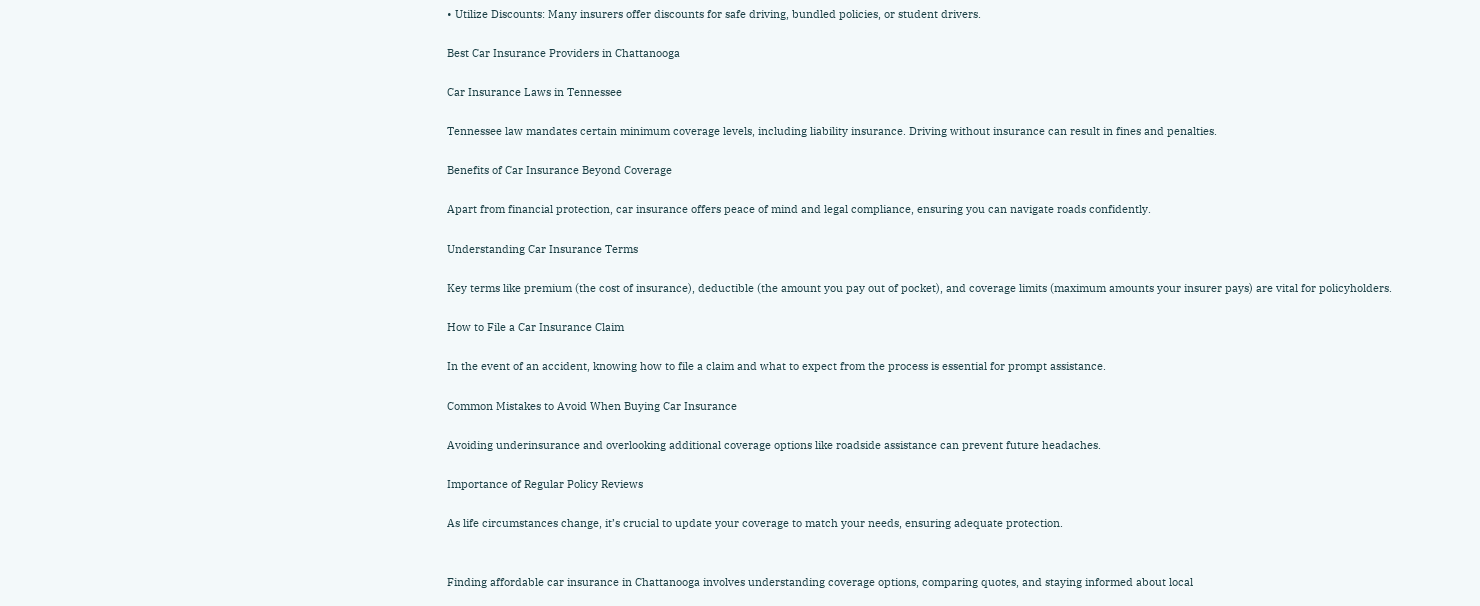• Utilize Discounts: Many insurers offer discounts for safe driving, bundled policies, or student drivers.

Best Car Insurance Providers in Chattanooga

Car Insurance Laws in Tennessee

Tennessee law mandates certain minimum coverage levels, including liability insurance. Driving without insurance can result in fines and penalties.

Benefits of Car Insurance Beyond Coverage

Apart from financial protection, car insurance offers peace of mind and legal compliance, ensuring you can navigate roads confidently.

Understanding Car Insurance Terms

Key terms like premium (the cost of insurance), deductible (the amount you pay out of pocket), and coverage limits (maximum amounts your insurer pays) are vital for policyholders.

How to File a Car Insurance Claim

In the event of an accident, knowing how to file a claim and what to expect from the process is essential for prompt assistance.

Common Mistakes to Avoid When Buying Car Insurance

Avoiding underinsurance and overlooking additional coverage options like roadside assistance can prevent future headaches.

Importance of Regular Policy Reviews

As life circumstances change, it’s crucial to update your coverage to match your needs, ensuring adequate protection.


Finding affordable car insurance in Chattanooga involves understanding coverage options, comparing quotes, and staying informed about local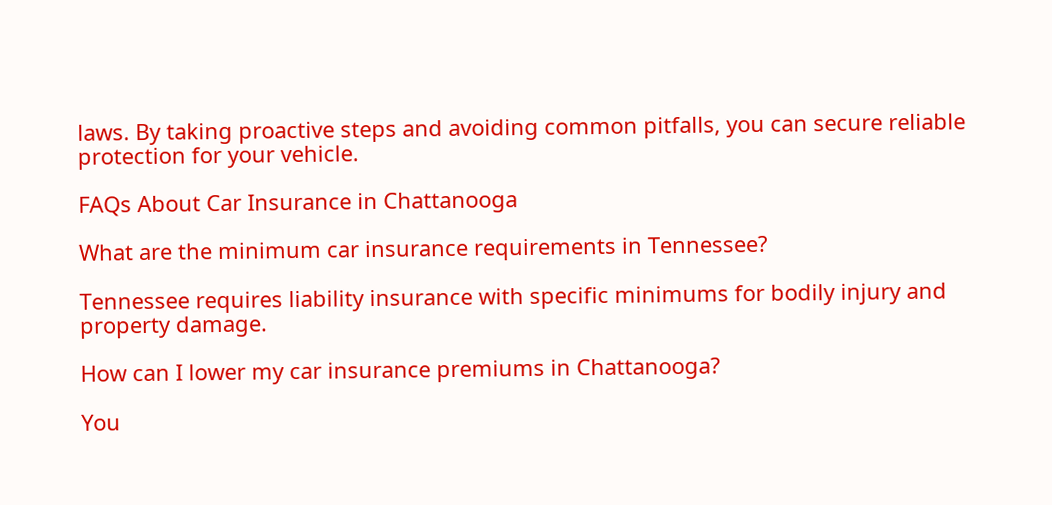laws. By taking proactive steps and avoiding common pitfalls, you can secure reliable protection for your vehicle.

FAQs About Car Insurance in Chattanooga

What are the minimum car insurance requirements in Tennessee?

Tennessee requires liability insurance with specific minimums for bodily injury and property damage.

How can I lower my car insurance premiums in Chattanooga?

You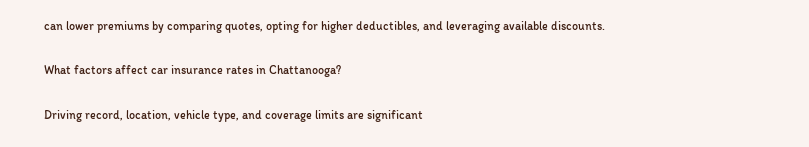can lower premiums by comparing quotes, opting for higher deductibles, and leveraging available discounts.

What factors affect car insurance rates in Chattanooga?

Driving record, location, vehicle type, and coverage limits are significant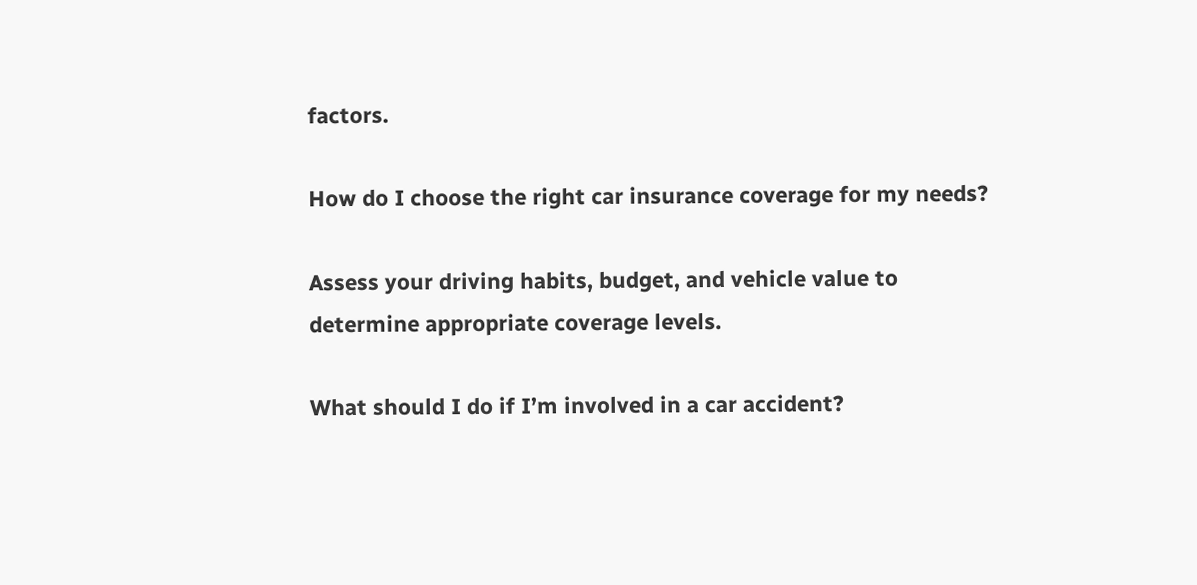factors.

How do I choose the right car insurance coverage for my needs?

Assess your driving habits, budget, and vehicle value to determine appropriate coverage levels.

What should I do if I’m involved in a car accident?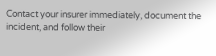Contact your insurer immediately, document the incident, and follow their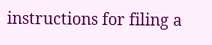instructions for filing a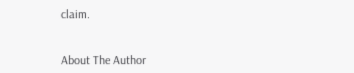claim.


About The Author